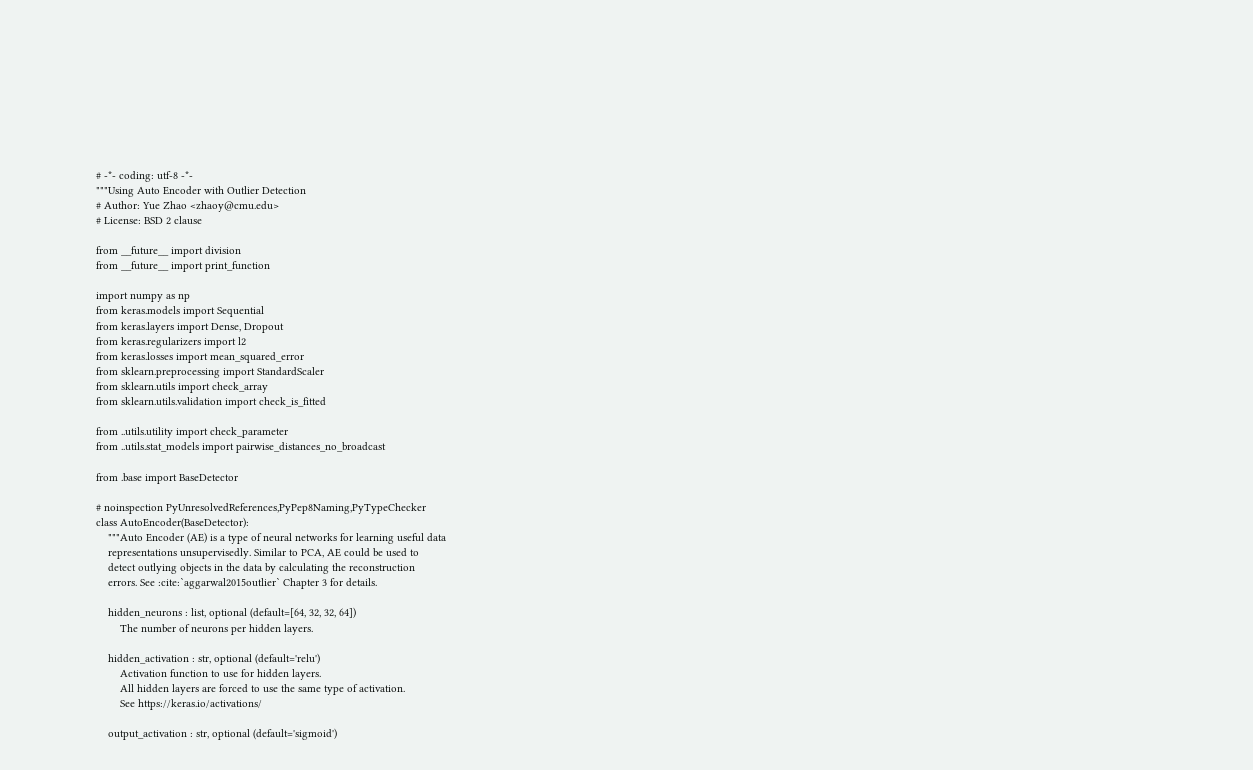# -*- coding: utf-8 -*-
"""Using Auto Encoder with Outlier Detection
# Author: Yue Zhao <zhaoy@cmu.edu>
# License: BSD 2 clause

from __future__ import division
from __future__ import print_function

import numpy as np
from keras.models import Sequential
from keras.layers import Dense, Dropout
from keras.regularizers import l2
from keras.losses import mean_squared_error
from sklearn.preprocessing import StandardScaler
from sklearn.utils import check_array
from sklearn.utils.validation import check_is_fitted

from ..utils.utility import check_parameter
from ..utils.stat_models import pairwise_distances_no_broadcast

from .base import BaseDetector

# noinspection PyUnresolvedReferences,PyPep8Naming,PyTypeChecker
class AutoEncoder(BaseDetector):
    """Auto Encoder (AE) is a type of neural networks for learning useful data
    representations unsupervisedly. Similar to PCA, AE could be used to
    detect outlying objects in the data by calculating the reconstruction
    errors. See :cite:`aggarwal2015outlier` Chapter 3 for details.

    hidden_neurons : list, optional (default=[64, 32, 32, 64])
        The number of neurons per hidden layers.

    hidden_activation : str, optional (default='relu')
        Activation function to use for hidden layers.
        All hidden layers are forced to use the same type of activation.
        See https://keras.io/activations/

    output_activation : str, optional (default='sigmoid')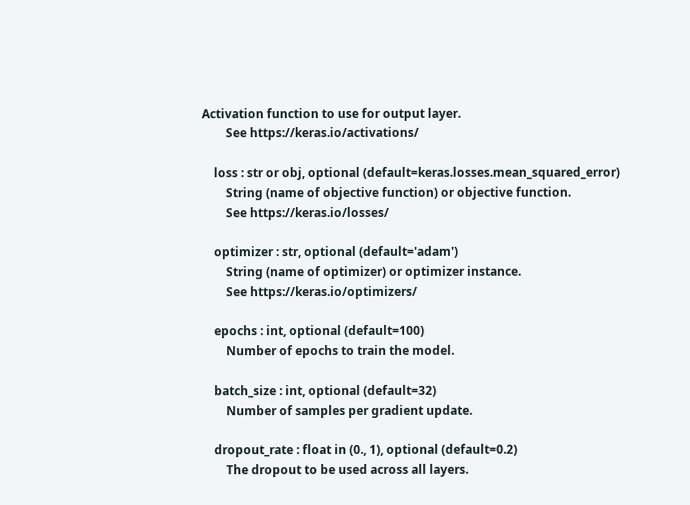Activation function to use for output layer.
        See https://keras.io/activations/

    loss : str or obj, optional (default=keras.losses.mean_squared_error)
        String (name of objective function) or objective function.
        See https://keras.io/losses/

    optimizer : str, optional (default='adam')
        String (name of optimizer) or optimizer instance.
        See https://keras.io/optimizers/

    epochs : int, optional (default=100)
        Number of epochs to train the model.

    batch_size : int, optional (default=32)
        Number of samples per gradient update.

    dropout_rate : float in (0., 1), optional (default=0.2)
        The dropout to be used across all layers.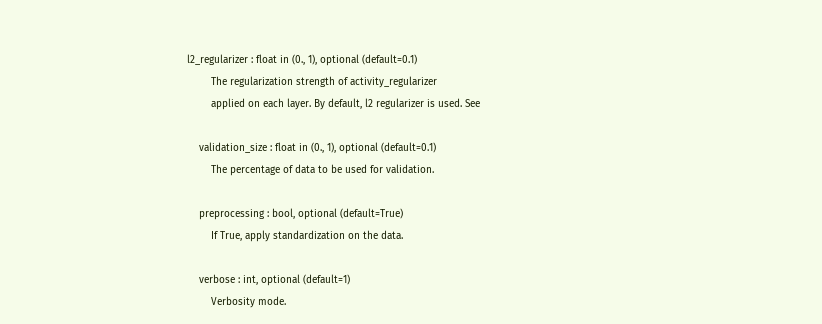l2_regularizer : float in (0., 1), optional (default=0.1)
        The regularization strength of activity_regularizer
        applied on each layer. By default, l2 regularizer is used. See

    validation_size : float in (0., 1), optional (default=0.1)
        The percentage of data to be used for validation.

    preprocessing : bool, optional (default=True)
        If True, apply standardization on the data.

    verbose : int, optional (default=1)
        Verbosity mode.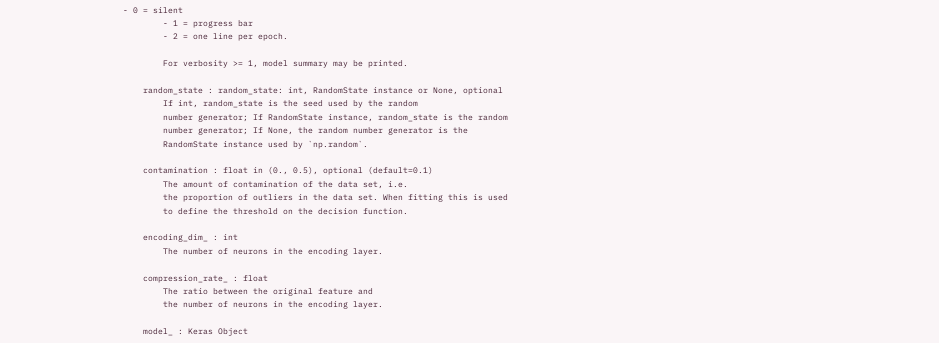- 0 = silent
        - 1 = progress bar
        - 2 = one line per epoch.

        For verbosity >= 1, model summary may be printed.

    random_state : random_state: int, RandomState instance or None, optional
        If int, random_state is the seed used by the random
        number generator; If RandomState instance, random_state is the random
        number generator; If None, the random number generator is the
        RandomState instance used by `np.random`.

    contamination : float in (0., 0.5), optional (default=0.1)
        The amount of contamination of the data set, i.e.
        the proportion of outliers in the data set. When fitting this is used
        to define the threshold on the decision function.

    encoding_dim_ : int
        The number of neurons in the encoding layer.

    compression_rate_ : float
        The ratio between the original feature and
        the number of neurons in the encoding layer.

    model_ : Keras Object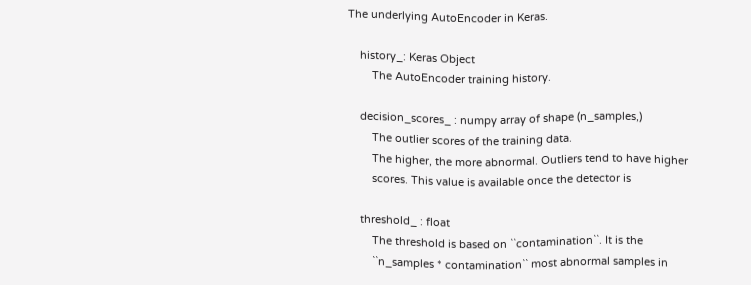The underlying AutoEncoder in Keras.

    history_: Keras Object
        The AutoEncoder training history.

    decision_scores_ : numpy array of shape (n_samples,)
        The outlier scores of the training data.
        The higher, the more abnormal. Outliers tend to have higher
        scores. This value is available once the detector is

    threshold_ : float
        The threshold is based on ``contamination``. It is the
        ``n_samples * contamination`` most abnormal samples in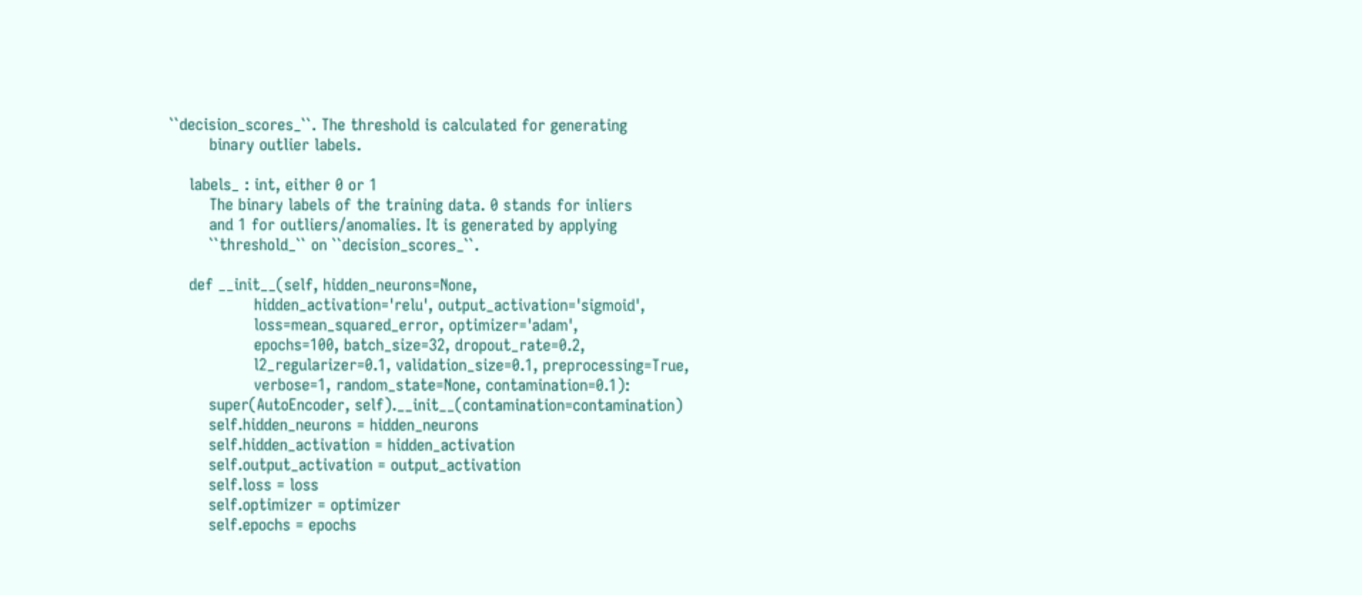``decision_scores_``. The threshold is calculated for generating
        binary outlier labels.

    labels_ : int, either 0 or 1
        The binary labels of the training data. 0 stands for inliers
        and 1 for outliers/anomalies. It is generated by applying
        ``threshold_`` on ``decision_scores_``.

    def __init__(self, hidden_neurons=None,
                 hidden_activation='relu', output_activation='sigmoid',
                 loss=mean_squared_error, optimizer='adam',
                 epochs=100, batch_size=32, dropout_rate=0.2,
                 l2_regularizer=0.1, validation_size=0.1, preprocessing=True,
                 verbose=1, random_state=None, contamination=0.1):
        super(AutoEncoder, self).__init__(contamination=contamination)
        self.hidden_neurons = hidden_neurons
        self.hidden_activation = hidden_activation
        self.output_activation = output_activation
        self.loss = loss
        self.optimizer = optimizer
        self.epochs = epochs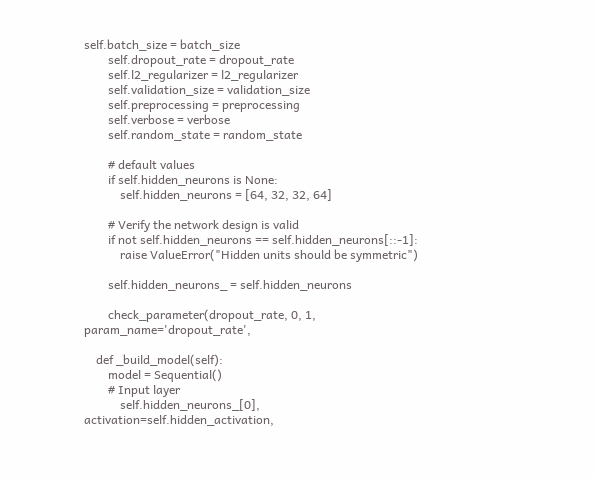self.batch_size = batch_size
        self.dropout_rate = dropout_rate
        self.l2_regularizer = l2_regularizer
        self.validation_size = validation_size
        self.preprocessing = preprocessing
        self.verbose = verbose
        self.random_state = random_state

        # default values
        if self.hidden_neurons is None:
            self.hidden_neurons = [64, 32, 32, 64]

        # Verify the network design is valid
        if not self.hidden_neurons == self.hidden_neurons[::-1]:
            raise ValueError("Hidden units should be symmetric")

        self.hidden_neurons_ = self.hidden_neurons

        check_parameter(dropout_rate, 0, 1, param_name='dropout_rate',

    def _build_model(self):
        model = Sequential()
        # Input layer
            self.hidden_neurons_[0], activation=self.hidden_activation,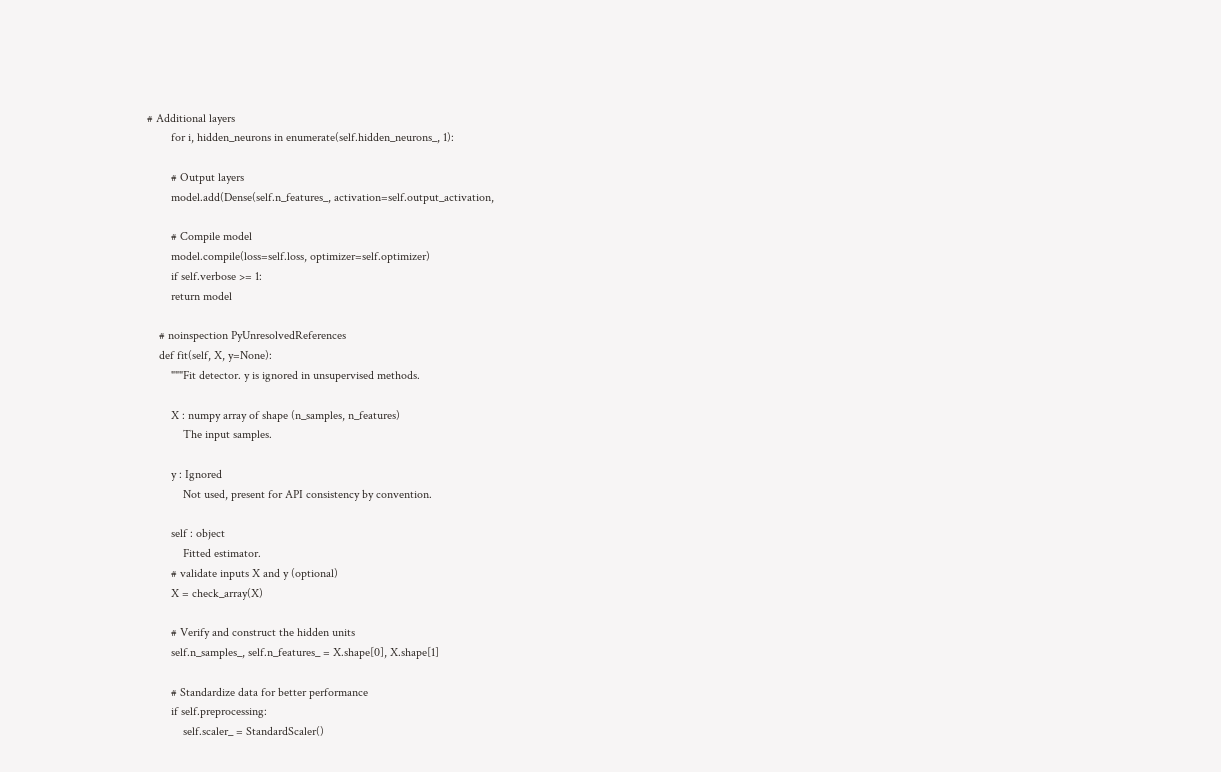# Additional layers
        for i, hidden_neurons in enumerate(self.hidden_neurons_, 1):

        # Output layers
        model.add(Dense(self.n_features_, activation=self.output_activation,

        # Compile model
        model.compile(loss=self.loss, optimizer=self.optimizer)
        if self.verbose >= 1:
        return model

    # noinspection PyUnresolvedReferences
    def fit(self, X, y=None):
        """Fit detector. y is ignored in unsupervised methods.

        X : numpy array of shape (n_samples, n_features)
            The input samples.

        y : Ignored
            Not used, present for API consistency by convention.

        self : object
            Fitted estimator.
        # validate inputs X and y (optional)
        X = check_array(X)

        # Verify and construct the hidden units
        self.n_samples_, self.n_features_ = X.shape[0], X.shape[1]

        # Standardize data for better performance
        if self.preprocessing:
            self.scaler_ = StandardScaler()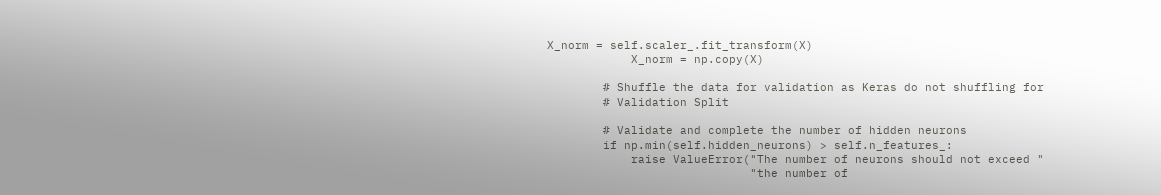X_norm = self.scaler_.fit_transform(X)
            X_norm = np.copy(X)

        # Shuffle the data for validation as Keras do not shuffling for
        # Validation Split

        # Validate and complete the number of hidden neurons
        if np.min(self.hidden_neurons) > self.n_features_:
            raise ValueError("The number of neurons should not exceed "
                             "the number of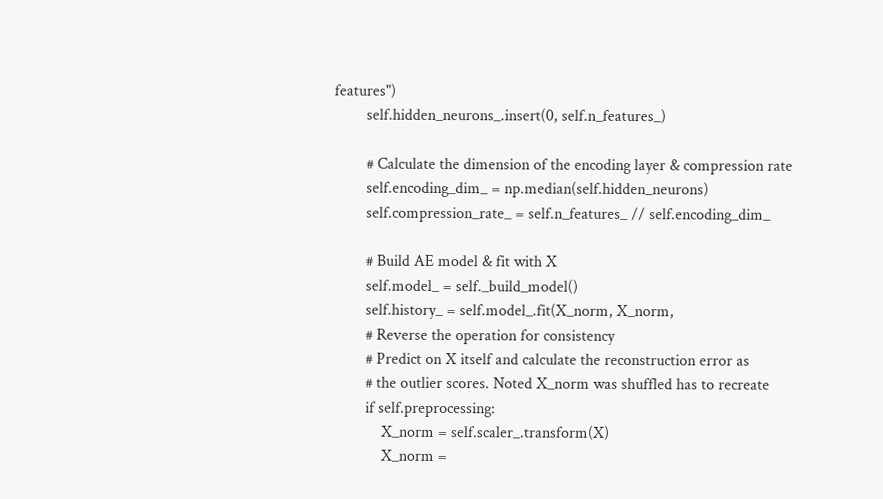features")
        self.hidden_neurons_.insert(0, self.n_features_)

        # Calculate the dimension of the encoding layer & compression rate
        self.encoding_dim_ = np.median(self.hidden_neurons)
        self.compression_rate_ = self.n_features_ // self.encoding_dim_

        # Build AE model & fit with X
        self.model_ = self._build_model()
        self.history_ = self.model_.fit(X_norm, X_norm,
        # Reverse the operation for consistency
        # Predict on X itself and calculate the reconstruction error as
        # the outlier scores. Noted X_norm was shuffled has to recreate
        if self.preprocessing:
            X_norm = self.scaler_.transform(X)
            X_norm =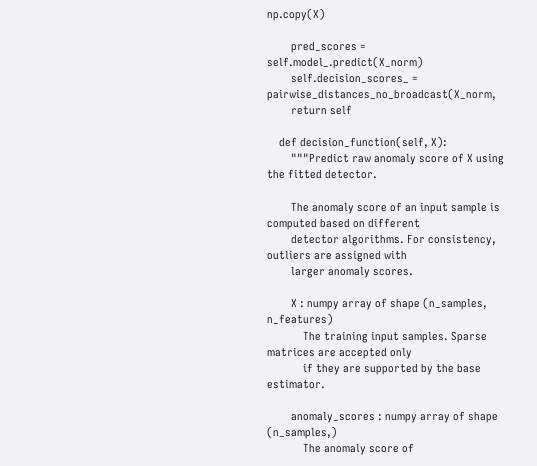np.copy(X)

        pred_scores = self.model_.predict(X_norm)
        self.decision_scores_ = pairwise_distances_no_broadcast(X_norm,
        return self

    def decision_function(self, X):
        """Predict raw anomaly score of X using the fitted detector.

        The anomaly score of an input sample is computed based on different
        detector algorithms. For consistency, outliers are assigned with
        larger anomaly scores.

        X : numpy array of shape (n_samples, n_features)
            The training input samples. Sparse matrices are accepted only
            if they are supported by the base estimator.

        anomaly_scores : numpy array of shape (n_samples,)
            The anomaly score of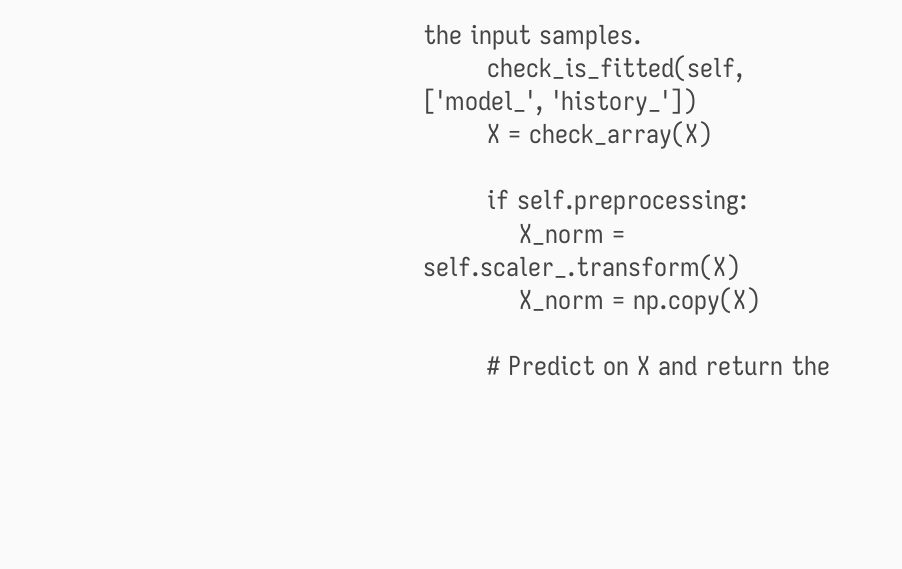the input samples.
        check_is_fitted(self, ['model_', 'history_'])
        X = check_array(X)

        if self.preprocessing:
            X_norm = self.scaler_.transform(X)
            X_norm = np.copy(X)

        # Predict on X and return the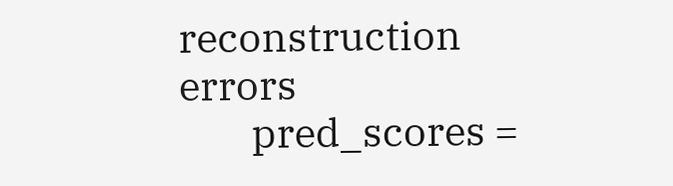reconstruction errors
        pred_scores =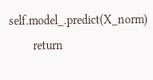self.model_.predict(X_norm)
        return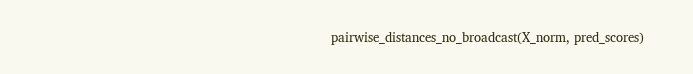pairwise_distances_no_broadcast(X_norm, pred_scores)